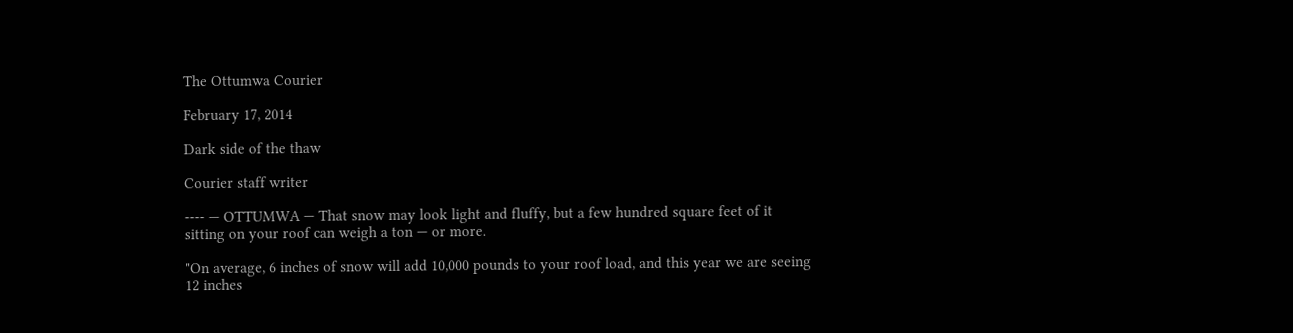The Ottumwa Courier

February 17, 2014

Dark side of the thaw

Courier staff writer

---- — OTTUMWA — That snow may look light and fluffy, but a few hundred square feet of it sitting on your roof can weigh a ton — or more.

"On average, 6 inches of snow will add 10,000 pounds to your roof load, and this year we are seeing 12 inches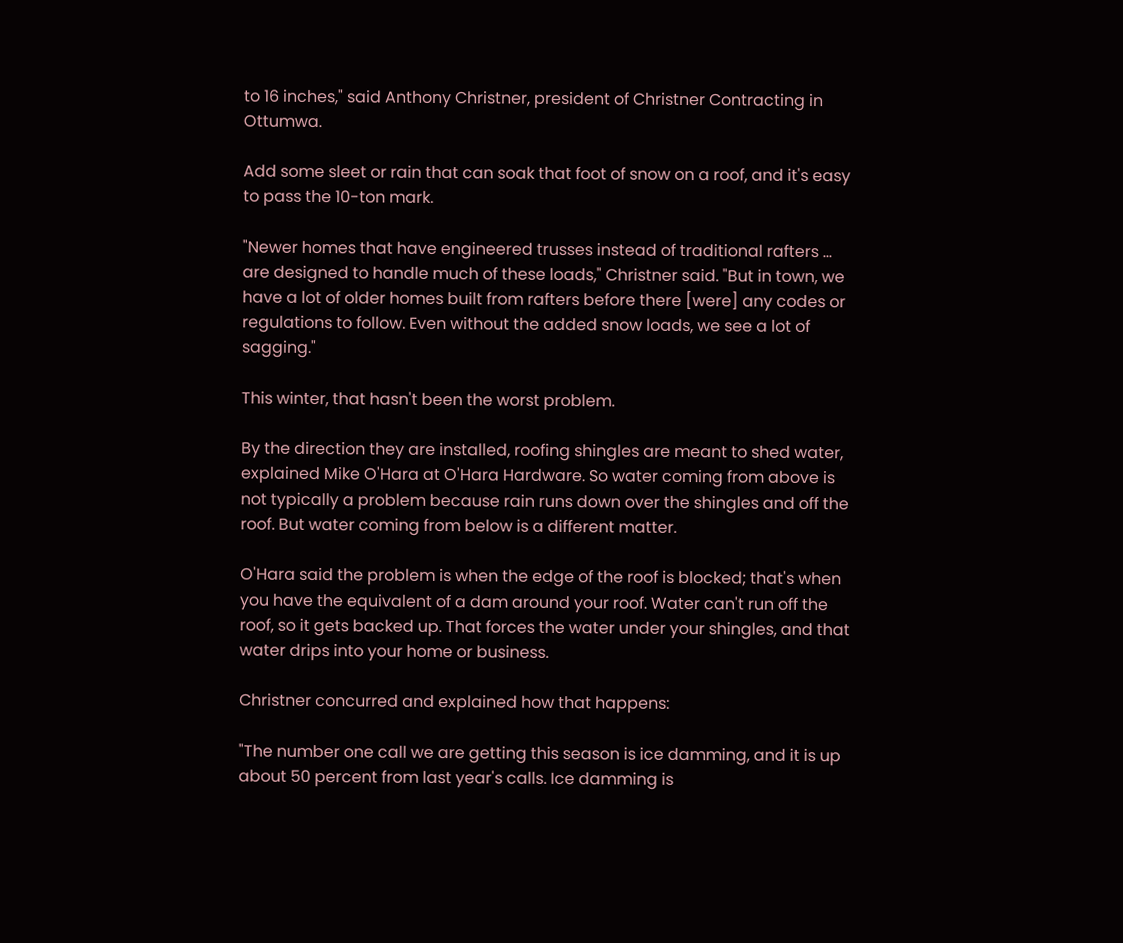to 16 inches," said Anthony Christner, president of Christner Contracting in Ottumwa.

Add some sleet or rain that can soak that foot of snow on a roof, and it's easy to pass the 10-ton mark.

"Newer homes that have engineered trusses instead of traditional rafters ... are designed to handle much of these loads," Christner said. "But in town, we have a lot of older homes built from rafters before there [were] any codes or regulations to follow. Even without the added snow loads, we see a lot of sagging."

This winter, that hasn't been the worst problem.

By the direction they are installed, roofing shingles are meant to shed water, explained Mike O'Hara at O'Hara Hardware. So water coming from above is not typically a problem because rain runs down over the shingles and off the roof. But water coming from below is a different matter.

O'Hara said the problem is when the edge of the roof is blocked; that's when you have the equivalent of a dam around your roof. Water can't run off the roof, so it gets backed up. That forces the water under your shingles, and that water drips into your home or business.

Christner concurred and explained how that happens:

"The number one call we are getting this season is ice damming, and it is up about 50 percent from last year's calls. Ice damming is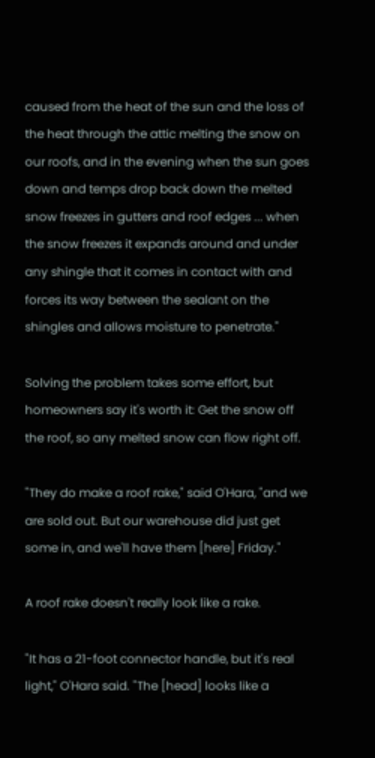caused from the heat of the sun and the loss of the heat through the attic melting the snow on our roofs, and in the evening when the sun goes down and temps drop back down the melted snow freezes in gutters and roof edges ... when the snow freezes it expands around and under any shingle that it comes in contact with and forces its way between the sealant on the shingles and allows moisture to penetrate."

Solving the problem takes some effort, but homeowners say it's worth it: Get the snow off the roof, so any melted snow can flow right off.

"They do make a roof rake," said O'Hara, "and we are sold out. But our warehouse did just get some in, and we'll have them [here] Friday."

A roof rake doesn't really look like a rake.

"It has a 21-foot connector handle, but it's real light," O'Hara said. "The [head] looks like a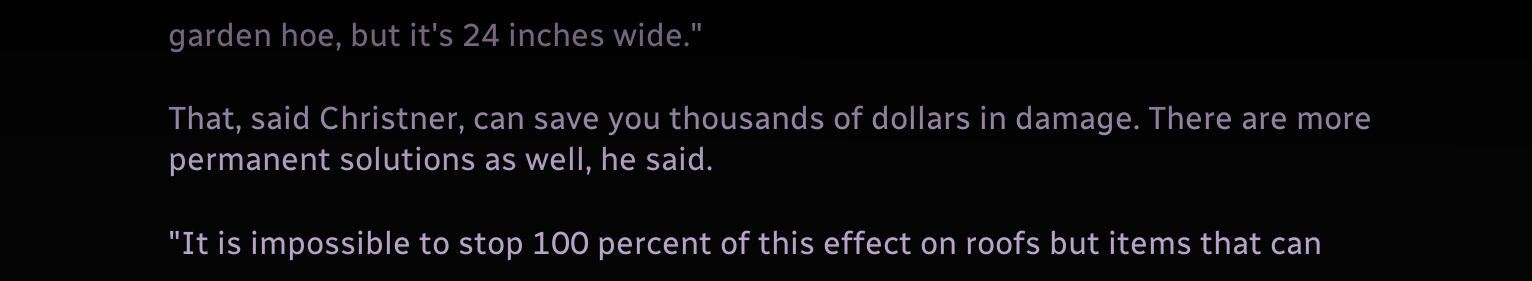garden hoe, but it's 24 inches wide."

That, said Christner, can save you thousands of dollars in damage. There are more permanent solutions as well, he said.

"It is impossible to stop 100 percent of this effect on roofs but items that can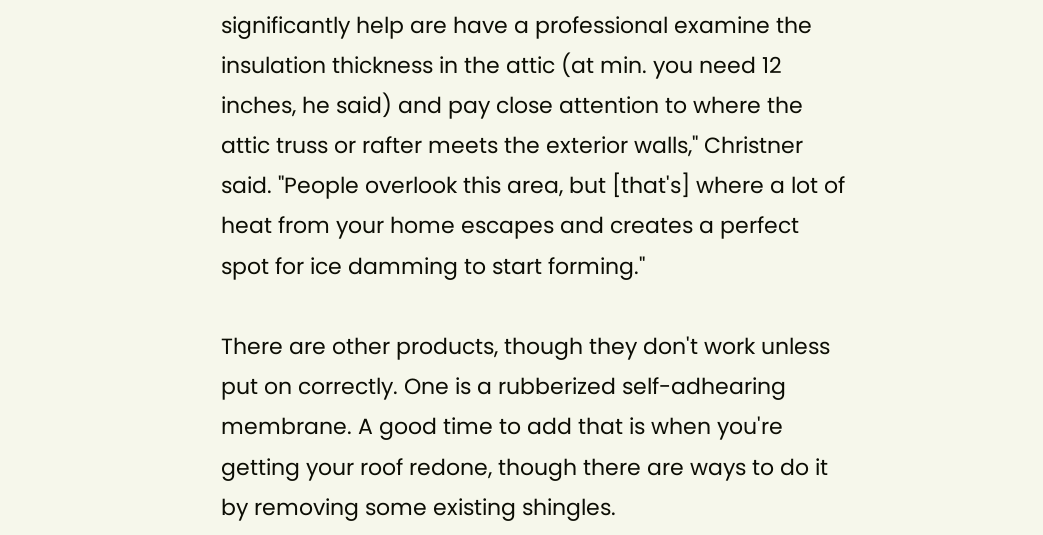significantly help are have a professional examine the insulation thickness in the attic (at min. you need 12 inches, he said) and pay close attention to where the attic truss or rafter meets the exterior walls," Christner said. "People overlook this area, but [that's] where a lot of heat from your home escapes and creates a perfect spot for ice damming to start forming."

There are other products, though they don't work unless put on correctly. One is a rubberized self-adhearing membrane. A good time to add that is when you're getting your roof redone, though there are ways to do it by removing some existing shingles.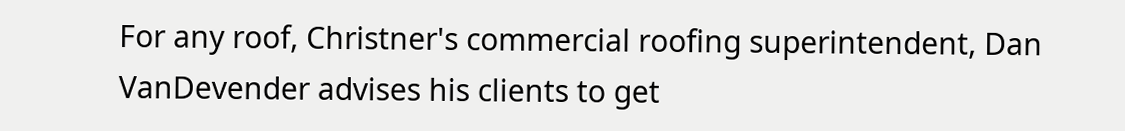For any roof, Christner's commercial roofing superintendent, Dan VanDevender advises his clients to get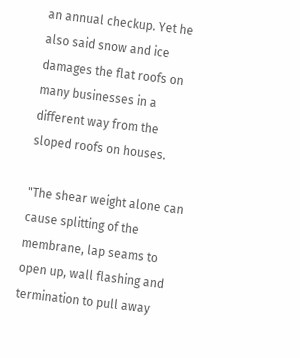an annual checkup. Yet he also said snow and ice damages the flat roofs on many businesses in a different way from the sloped roofs on houses.

"The shear weight alone can cause splitting of the membrane, lap seams to open up, wall flashing and termination to pull away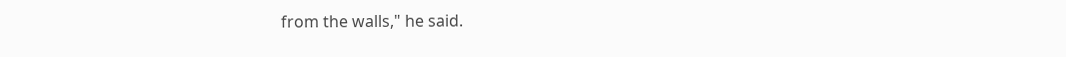from the walls," he said.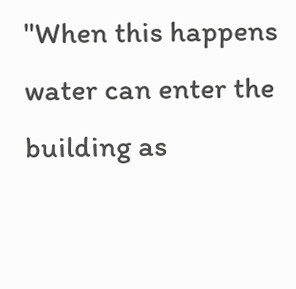"When this happens water can enter the building as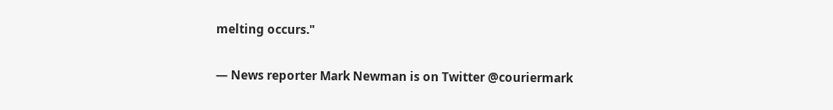melting occurs."

— News reporter Mark Newman is on Twitter @couriermark